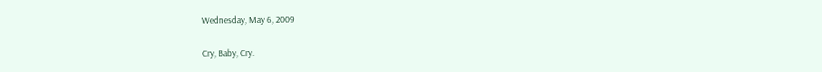Wednesday, May 6, 2009

Cry, Baby, Cry.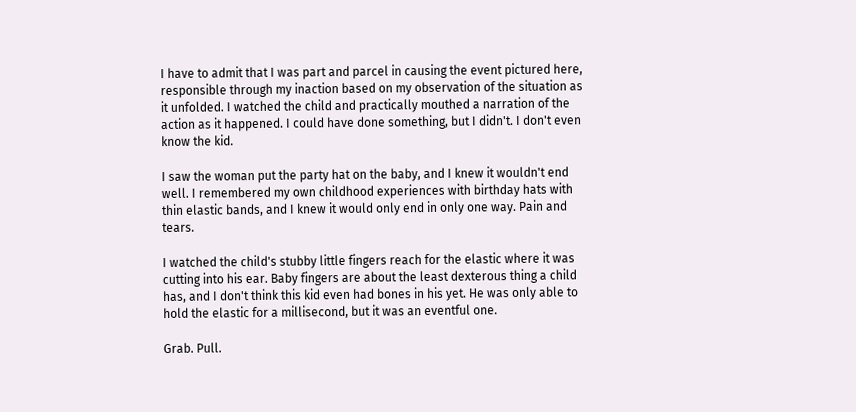I have to admit that I was part and parcel in causing the event pictured here, responsible through my inaction based on my observation of the situation as it unfolded. I watched the child and practically mouthed a narration of the action as it happened. I could have done something, but I didn't. I don't even know the kid.

I saw the woman put the party hat on the baby, and I knew it wouldn't end well. I remembered my own childhood experiences with birthday hats with thin elastic bands, and I knew it would only end in only one way. Pain and tears.

I watched the child's stubby little fingers reach for the elastic where it was cutting into his ear. Baby fingers are about the least dexterous thing a child has, and I don't think this kid even had bones in his yet. He was only able to hold the elastic for a millisecond, but it was an eventful one.

Grab. Pull.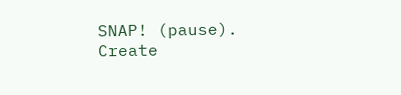SNAP! (pause). Create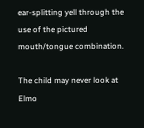ear-splitting yell through the use of the pictured mouth/tongue combination.

The child may never look at Elmo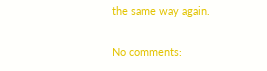the same way again.

No comments: